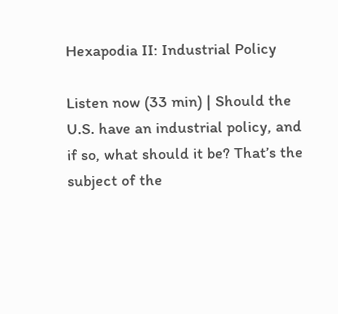Hexapodia II: Industrial Policy

Listen now (33 min) | Should the U.S. have an industrial policy, and if so, what should it be? That’s the subject of the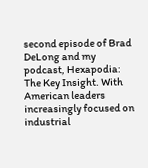second episode of Brad DeLong and my podcast, Hexapodia: The Key Insight. With American leaders increasingly focused on industrial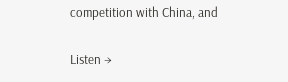competition with China, and

Listen →